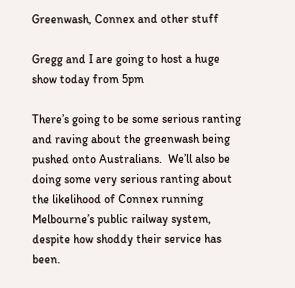Greenwash, Connex and other stuff

Gregg and I are going to host a huge show today from 5pm

There’s going to be some serious ranting and raving about the greenwash being pushed onto Australians.  We’ll also be doing some very serious ranting about the likelihood of Connex running Melbourne’s public railway system, despite how shoddy their service has been.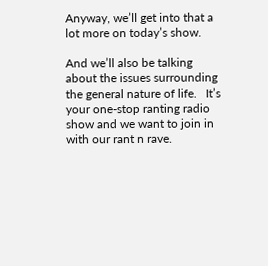Anyway, we’ll get into that a lot more on today’s show.

And we’ll also be talking about the issues surrounding the general nature of life.   It’s your one-stop ranting radio show and we want to join in with our rant n rave.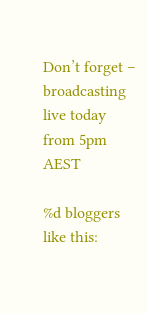Don’t forget – broadcasting live today from 5pm AEST

%d bloggers like this: